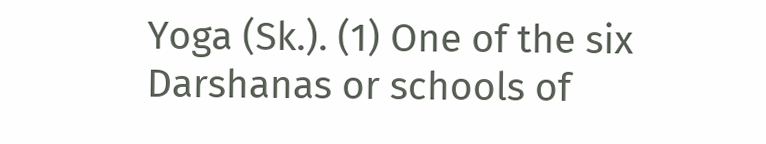Yoga (Sk.). (1) One of the six Darshanas or schools of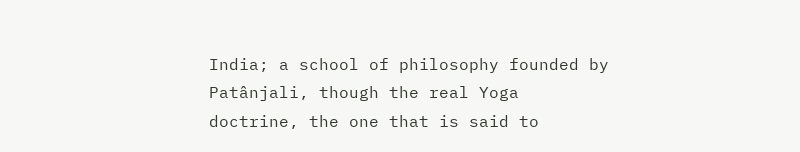India; a school of philosophy founded by Patânjali, though the real Yoga doctrine, the one that is said to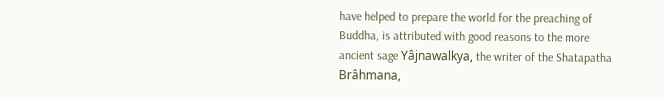have helped to prepare the world for the preaching of Buddha, is attributed with good reasons to the more ancient sage Yâjnawalkya, the writer of the Shatapatha Brâhmana,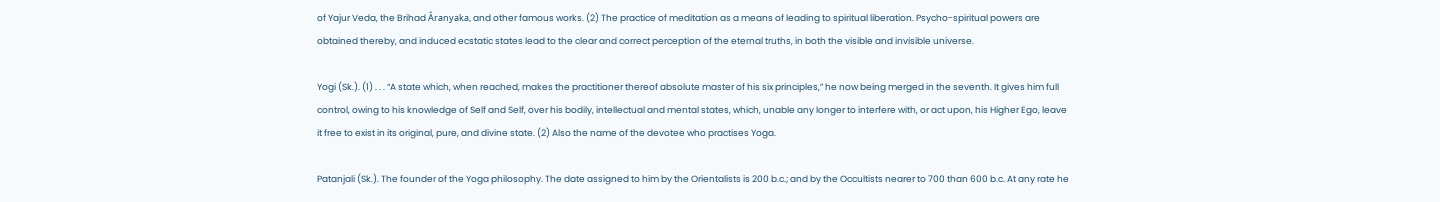of Yajur Veda, the Brihad Âranyaka, and other famous works. (2) The practice of meditation as a means of leading to spiritual liberation. Psycho-spiritual powers are obtained thereby, and induced ecstatic states lead to the clear and correct perception of the eternal truths, in both the visible and invisible universe.

Yogi (Sk.). (1) . . . “A state which, when reached, makes the practitioner thereof absolute master of his six principles,” he now being merged in the seventh. It gives him full control, owing to his knowledge of Self and Self, over his bodily, intellectual and mental states, which, unable any longer to interfere with, or act upon, his Higher Ego, leave it free to exist in its original, pure, and divine state. (2) Also the name of the devotee who practises Yoga.

Patanjali (Sk.). The founder of the Yoga philosophy. The date assigned to him by the Orientalists is 200 b.c.; and by the Occultists nearer to 700 than 600 b.c. At any rate he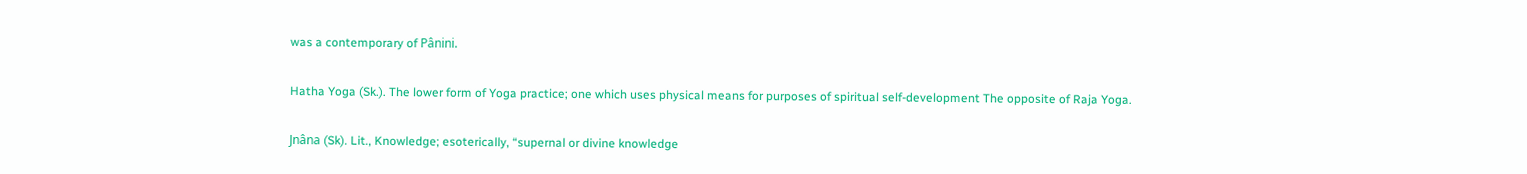was a contemporary of Pânini.

Hatha Yoga (Sk.). The lower form of Yoga practice; one which uses physical means for purposes of spiritual self-development The opposite of Raja Yoga.

Jnâna (Sk). Lit., Knowledge; esoterically, “supernal or divine knowledge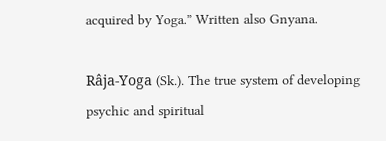acquired by Yoga.” Written also Gnyana.

Râja-Yoga (Sk.). The true system of developing psychic and spiritual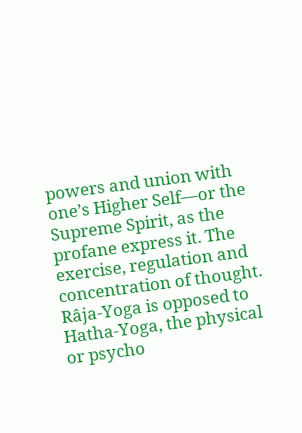powers and union with one’s Higher Self—or the Supreme Spirit, as the profane express it. The exercise, regulation and concentration of thought. Râja-Yoga is opposed to Hatha-Yoga, the physical or psycho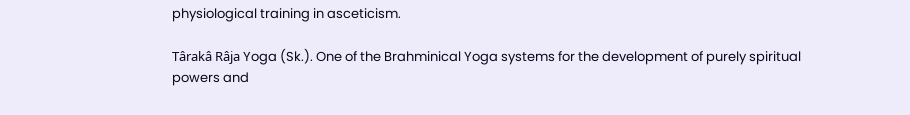physiological training in asceticism.

Târakâ Râja Yoga (Sk.). One of the Brahminical Yoga systems for the development of purely spiritual powers and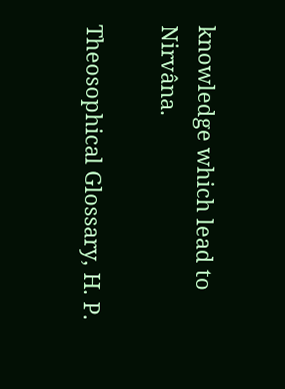knowledge which lead to Nirvâna.

Theosophical Glossary, H. P.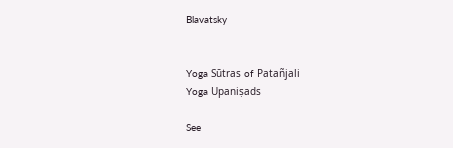Blavatsky


Yoga Sūtras of Patañjali
Yoga Upaniṣads

See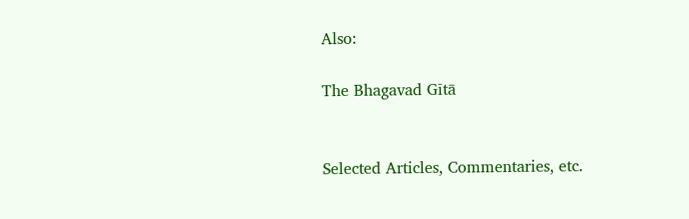Also:

The Bhagavad Gītā


Selected Articles, Commentaries, etc.